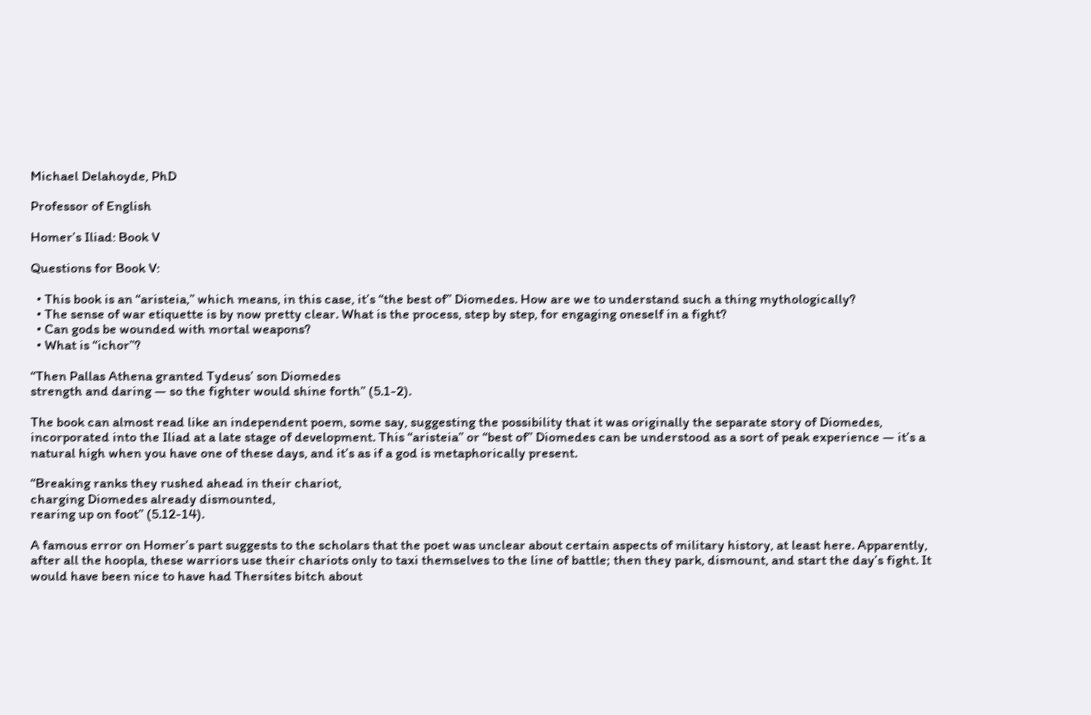Michael Delahoyde, PhD

Professor of English

Homer’s Iliad: Book V

Questions for Book V:

  • This book is an “aristeia,” which means, in this case, it’s “the best of” Diomedes. How are we to understand such a thing mythologically?
  • The sense of war etiquette is by now pretty clear. What is the process, step by step, for engaging oneself in a fight?
  • Can gods be wounded with mortal weapons?
  • What is “ichor”?

“Then Pallas Athena granted Tydeus’ son Diomedes
strength and daring — so the fighter would shine forth” (5.1-2).

The book can almost read like an independent poem, some say, suggesting the possibility that it was originally the separate story of Diomedes, incorporated into the Iliad at a late stage of development. This “aristeia” or “best of” Diomedes can be understood as a sort of peak experience — it’s a natural high when you have one of these days, and it’s as if a god is metaphorically present.

“Breaking ranks they rushed ahead in their chariot,
charging Diomedes already dismounted,
rearing up on foot” (5.12-14).

A famous error on Homer’s part suggests to the scholars that the poet was unclear about certain aspects of military history, at least here. Apparently, after all the hoopla, these warriors use their chariots only to taxi themselves to the line of battle; then they park, dismount, and start the day’s fight. It would have been nice to have had Thersites bitch about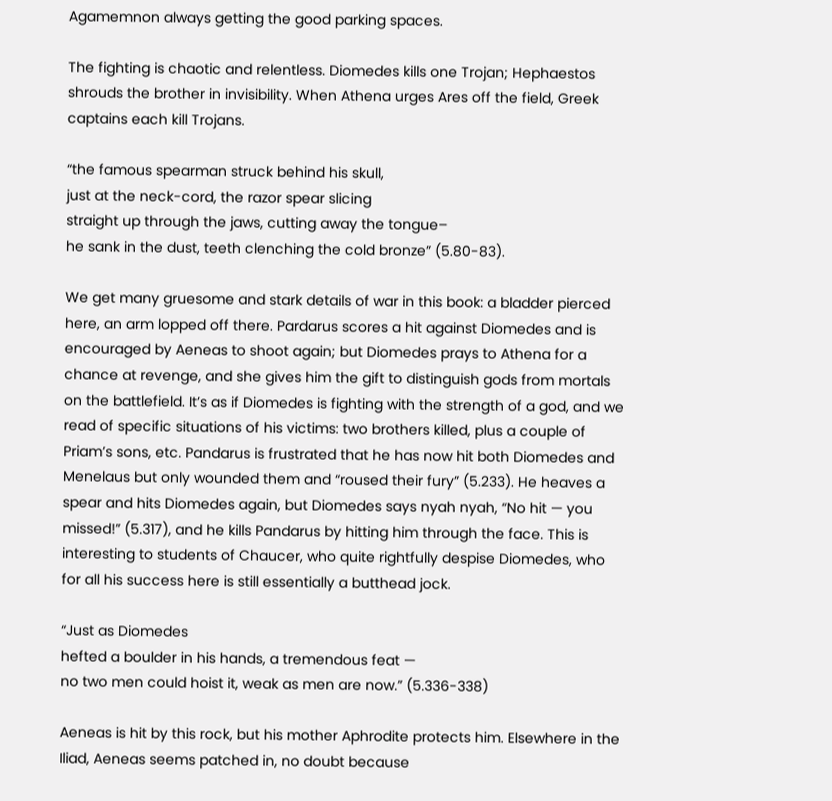Agamemnon always getting the good parking spaces.

The fighting is chaotic and relentless. Diomedes kills one Trojan; Hephaestos shrouds the brother in invisibility. When Athena urges Ares off the field, Greek captains each kill Trojans.

“the famous spearman struck behind his skull,
just at the neck-cord, the razor spear slicing
straight up through the jaws, cutting away the tongue–
he sank in the dust, teeth clenching the cold bronze” (5.80-83).

We get many gruesome and stark details of war in this book: a bladder pierced here, an arm lopped off there. Pardarus scores a hit against Diomedes and is encouraged by Aeneas to shoot again; but Diomedes prays to Athena for a chance at revenge, and she gives him the gift to distinguish gods from mortals on the battlefield. It’s as if Diomedes is fighting with the strength of a god, and we read of specific situations of his victims: two brothers killed, plus a couple of Priam’s sons, etc. Pandarus is frustrated that he has now hit both Diomedes and Menelaus but only wounded them and “roused their fury” (5.233). He heaves a spear and hits Diomedes again, but Diomedes says nyah nyah, “No hit — you missed!” (5.317), and he kills Pandarus by hitting him through the face. This is interesting to students of Chaucer, who quite rightfully despise Diomedes, who for all his success here is still essentially a butthead jock.

“Just as Diomedes
hefted a boulder in his hands, a tremendous feat —
no two men could hoist it, weak as men are now.” (5.336-338)

Aeneas is hit by this rock, but his mother Aphrodite protects him. Elsewhere in the Iliad, Aeneas seems patched in, no doubt because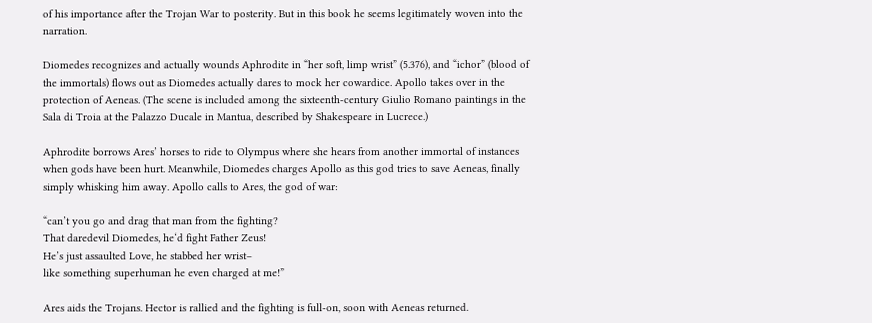of his importance after the Trojan War to posterity. But in this book he seems legitimately woven into the narration.

Diomedes recognizes and actually wounds Aphrodite in “her soft, limp wrist” (5.376), and “ichor” (blood of the immortals) flows out as Diomedes actually dares to mock her cowardice. Apollo takes over in the protection of Aeneas. (The scene is included among the sixteenth-century Giulio Romano paintings in the Sala di Troia at the Palazzo Ducale in Mantua, described by Shakespeare in Lucrece.)

Aphrodite borrows Ares’ horses to ride to Olympus where she hears from another immortal of instances when gods have been hurt. Meanwhile, Diomedes charges Apollo as this god tries to save Aeneas, finally simply whisking him away. Apollo calls to Ares, the god of war:

“can’t you go and drag that man from the fighting?
That daredevil Diomedes, he‘d fight Father Zeus!
He’s just assaulted Love, he stabbed her wrist–
like something superhuman he even charged at me!”

Ares aids the Trojans. Hector is rallied and the fighting is full-on, soon with Aeneas returned.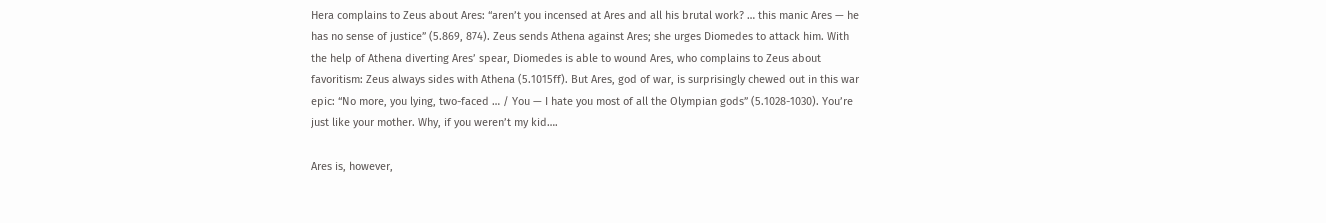Hera complains to Zeus about Ares: “aren’t you incensed at Ares and all his brutal work? … this manic Ares — he has no sense of justice” (5.869, 874). Zeus sends Athena against Ares; she urges Diomedes to attack him. With the help of Athena diverting Ares’ spear, Diomedes is able to wound Ares, who complains to Zeus about favoritism: Zeus always sides with Athena (5.1015ff). But Ares, god of war, is surprisingly chewed out in this war epic: “No more, you lying, two-faced … / You — I hate you most of all the Olympian gods” (5.1028-1030). You’re just like your mother. Why, if you weren’t my kid….

Ares is, however,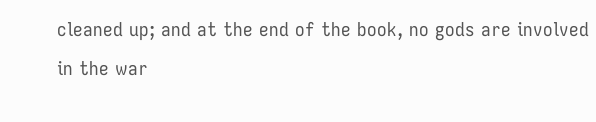cleaned up; and at the end of the book, no gods are involved in the war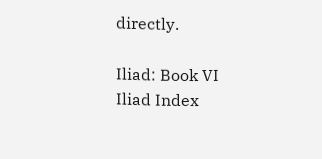directly.

Iliad: Book VI
Iliad Index